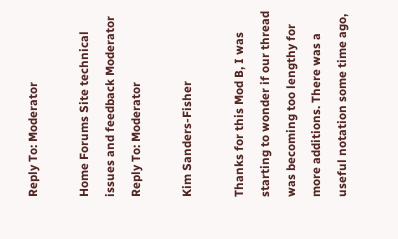Reply To: Moderator

Home Forums Site technical issues and feedback Moderator Reply To: Moderator

Kim Sanders-Fisher

Thanks for this Mod B, I was starting to wonder if our thread was becoming too lengthy for more additions. There was a useful notation some time ago,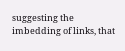suggesting the imbedding of links, that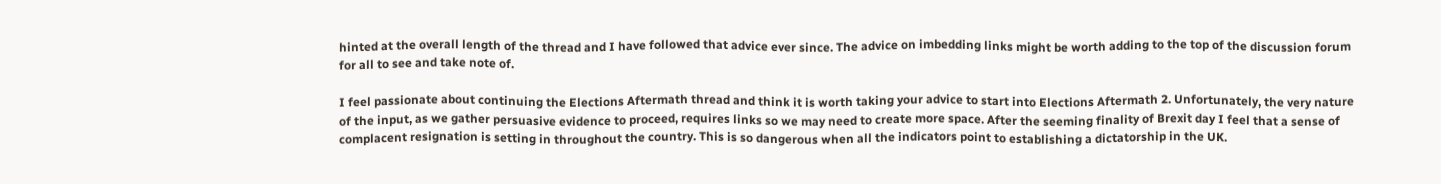hinted at the overall length of the thread and I have followed that advice ever since. The advice on imbedding links might be worth adding to the top of the discussion forum for all to see and take note of.

I feel passionate about continuing the Elections Aftermath thread and think it is worth taking your advice to start into Elections Aftermath 2. Unfortunately, the very nature of the input, as we gather persuasive evidence to proceed, requires links so we may need to create more space. After the seeming finality of Brexit day I feel that a sense of complacent resignation is setting in throughout the country. This is so dangerous when all the indicators point to establishing a dictatorship in the UK.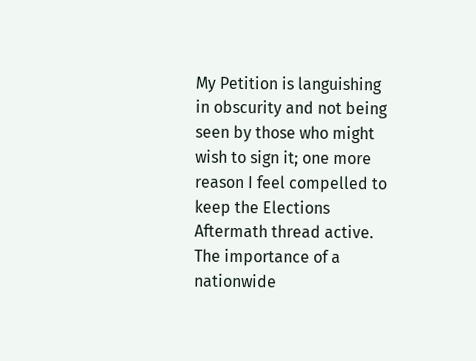My Petition is languishing in obscurity and not being seen by those who might wish to sign it; one more reason I feel compelled to keep the Elections Aftermath thread active. The importance of a nationwide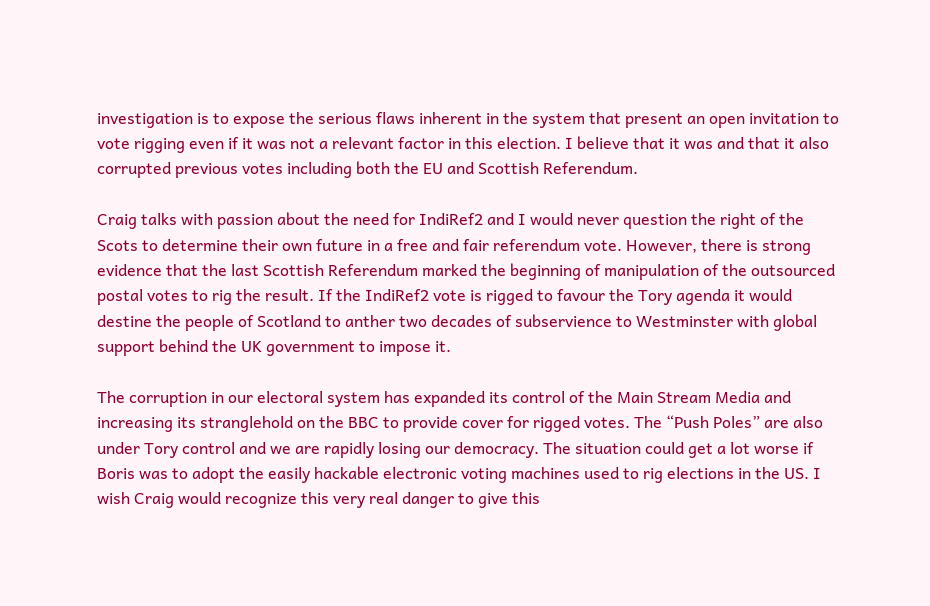investigation is to expose the serious flaws inherent in the system that present an open invitation to vote rigging even if it was not a relevant factor in this election. I believe that it was and that it also corrupted previous votes including both the EU and Scottish Referendum.

Craig talks with passion about the need for IndiRef2 and I would never question the right of the Scots to determine their own future in a free and fair referendum vote. However, there is strong evidence that the last Scottish Referendum marked the beginning of manipulation of the outsourced postal votes to rig the result. If the IndiRef2 vote is rigged to favour the Tory agenda it would destine the people of Scotland to anther two decades of subservience to Westminster with global support behind the UK government to impose it.

The corruption in our electoral system has expanded its control of the Main Stream Media and increasing its stranglehold on the BBC to provide cover for rigged votes. The “Push Poles” are also under Tory control and we are rapidly losing our democracy. The situation could get a lot worse if Boris was to adopt the easily hackable electronic voting machines used to rig elections in the US. I wish Craig would recognize this very real danger to give this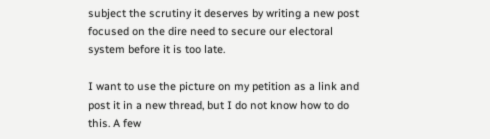subject the scrutiny it deserves by writing a new post focused on the dire need to secure our electoral system before it is too late.

I want to use the picture on my petition as a link and post it in a new thread, but I do not know how to do this. A few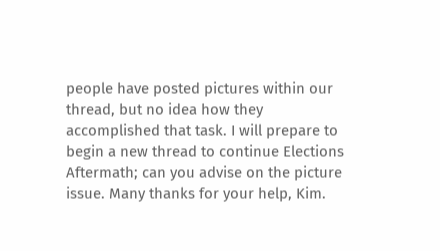people have posted pictures within our thread, but no idea how they accomplished that task. I will prepare to begin a new thread to continue Elections Aftermath; can you advise on the picture issue. Many thanks for your help, Kim.